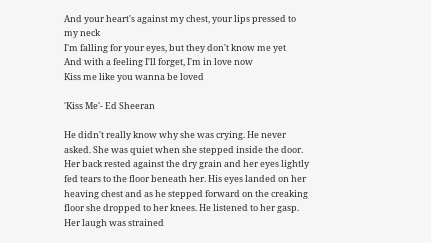And your heart's against my chest, your lips pressed to my neck
I'm falling for your eyes, but they don't know me yet
And with a feeling I'll forget, I'm in love now
Kiss me like you wanna be loved

'Kiss Me'- Ed Sheeran

He didn't really know why she was crying. He never asked. She was quiet when she stepped inside the door. Her back rested against the dry grain and her eyes lightly fed tears to the floor beneath her. His eyes landed on her heaving chest and as he stepped forward on the creaking floor she dropped to her knees. He listened to her gasp. Her laugh was strained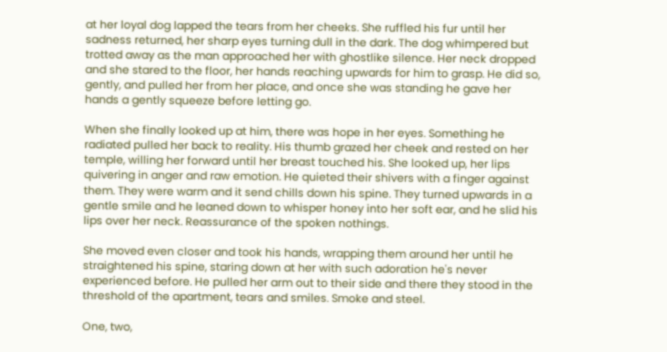at her loyal dog lapped the tears from her cheeks. She ruffled his fur until her sadness returned, her sharp eyes turning dull in the dark. The dog whimpered but trotted away as the man approached her with ghostlike silence. Her neck dropped and she stared to the floor, her hands reaching upwards for him to grasp. He did so, gently, and pulled her from her place, and once she was standing he gave her hands a gently squeeze before letting go.

When she finally looked up at him, there was hope in her eyes. Something he radiated pulled her back to reality. His thumb grazed her cheek and rested on her temple, willing her forward until her breast touched his. She looked up, her lips quivering in anger and raw emotion. He quieted their shivers with a finger against them. They were warm and it send chills down his spine. They turned upwards in a gentle smile and he leaned down to whisper honey into her soft ear, and he slid his lips over her neck. Reassurance of the spoken nothings.

She moved even closer and took his hands, wrapping them around her until he straightened his spine, staring down at her with such adoration he's never experienced before. He pulled her arm out to their side and there they stood in the threshold of the apartment, tears and smiles. Smoke and steel.

One, two,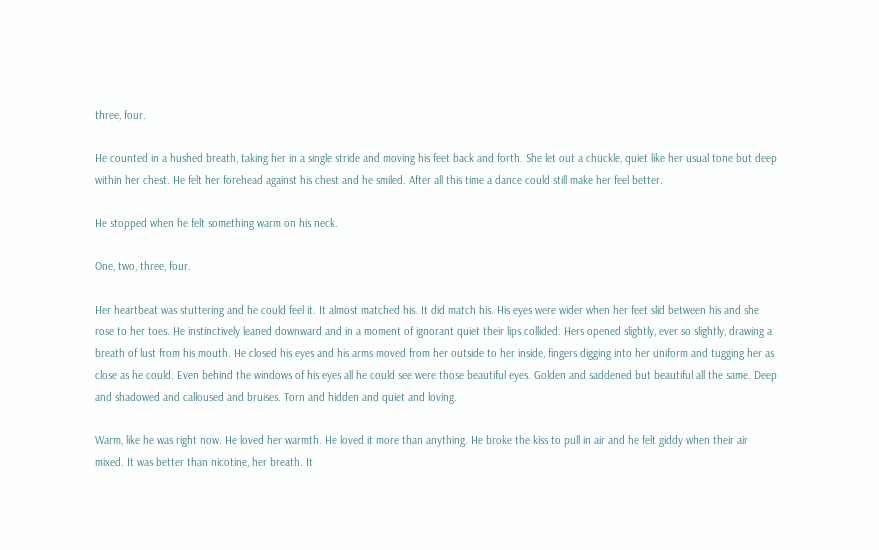three, four.

He counted in a hushed breath, taking her in a single stride and moving his feet back and forth. She let out a chuckle, quiet like her usual tone but deep within her chest. He felt her forehead against his chest and he smiled. After all this time a dance could still make her feel better.

He stopped when he felt something warm on his neck.

One, two, three, four.

Her heartbeat was stuttering and he could feel it. It almost matched his. It did match his. His eyes were wider when her feet slid between his and she rose to her toes. He instinctively leaned downward and in a moment of ignorant quiet their lips collided. Hers opened slightly, ever so slightly, drawing a breath of lust from his mouth. He closed his eyes and his arms moved from her outside to her inside, fingers digging into her uniform and tugging her as close as he could. Even behind the windows of his eyes all he could see were those beautiful eyes. Golden and saddened but beautiful all the same. Deep and shadowed and calloused and bruises. Torn and hidden and quiet and loving.

Warm, like he was right now. He loved her warmth. He loved it more than anything. He broke the kiss to pull in air and he felt giddy when their air mixed. It was better than nicotine, her breath. It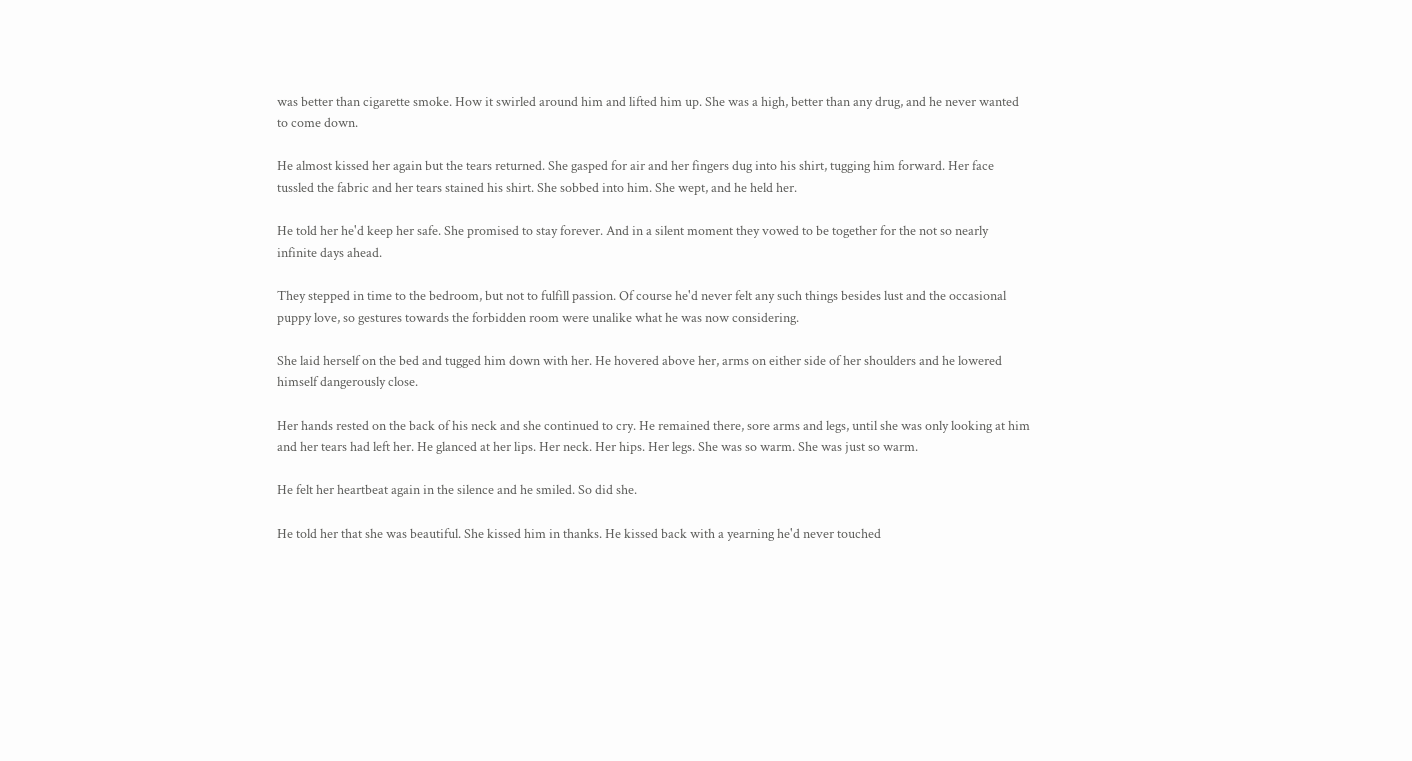was better than cigarette smoke. How it swirled around him and lifted him up. She was a high, better than any drug, and he never wanted to come down.

He almost kissed her again but the tears returned. She gasped for air and her fingers dug into his shirt, tugging him forward. Her face tussled the fabric and her tears stained his shirt. She sobbed into him. She wept, and he held her.

He told her he'd keep her safe. She promised to stay forever. And in a silent moment they vowed to be together for the not so nearly infinite days ahead.

They stepped in time to the bedroom, but not to fulfill passion. Of course he'd never felt any such things besides lust and the occasional puppy love, so gestures towards the forbidden room were unalike what he was now considering.

She laid herself on the bed and tugged him down with her. He hovered above her, arms on either side of her shoulders and he lowered himself dangerously close.

Her hands rested on the back of his neck and she continued to cry. He remained there, sore arms and legs, until she was only looking at him and her tears had left her. He glanced at her lips. Her neck. Her hips. Her legs. She was so warm. She was just so warm.

He felt her heartbeat again in the silence and he smiled. So did she.

He told her that she was beautiful. She kissed him in thanks. He kissed back with a yearning he'd never touched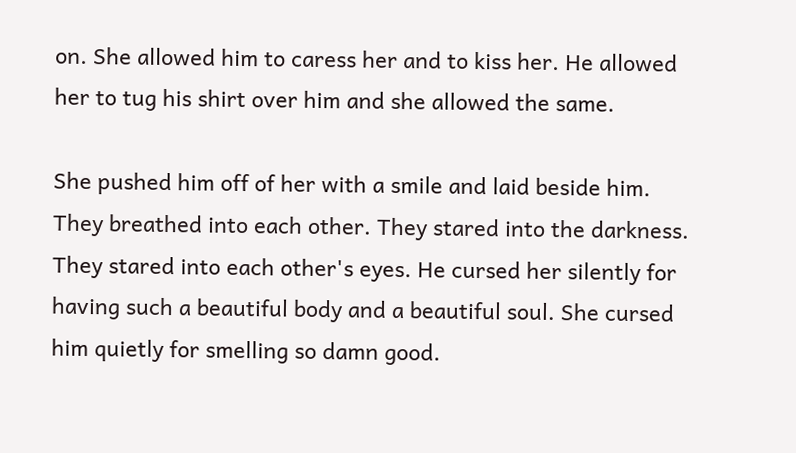on. She allowed him to caress her and to kiss her. He allowed her to tug his shirt over him and she allowed the same.

She pushed him off of her with a smile and laid beside him. They breathed into each other. They stared into the darkness. They stared into each other's eyes. He cursed her silently for having such a beautiful body and a beautiful soul. She cursed him quietly for smelling so damn good.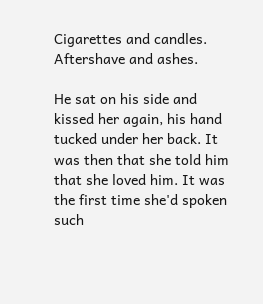Cigarettes and candles. Aftershave and ashes.

He sat on his side and kissed her again, his hand tucked under her back. It was then that she told him that she loved him. It was the first time she'd spoken such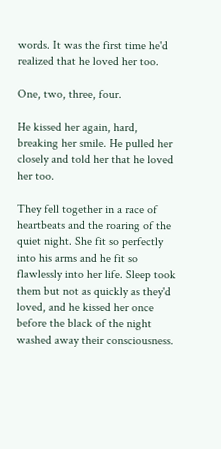words. It was the first time he'd realized that he loved her too.

One, two, three, four.

He kissed her again, hard, breaking her smile. He pulled her closely and told her that he loved her too.

They fell together in a race of heartbeats and the roaring of the quiet night. She fit so perfectly into his arms and he fit so flawlessly into her life. Sleep took them but not as quickly as they'd loved, and he kissed her once before the black of the night washed away their consciousness.